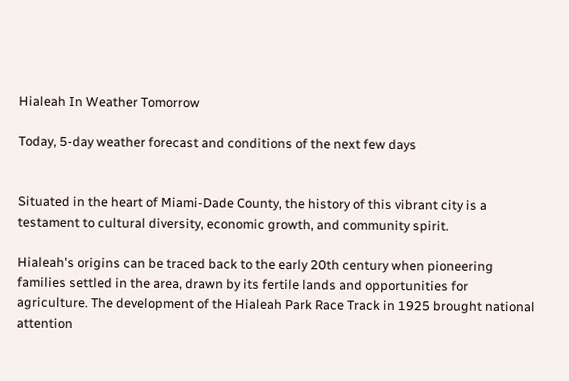Hialeah In Weather Tomorrow

Today, 5-day weather forecast and conditions of the next few days


Situated in the heart of Miami-Dade County, the history of this vibrant city is a testament to cultural diversity, economic growth, and community spirit.

Hialeah's origins can be traced back to the early 20th century when pioneering families settled in the area, drawn by its fertile lands and opportunities for agriculture. The development of the Hialeah Park Race Track in 1925 brought national attention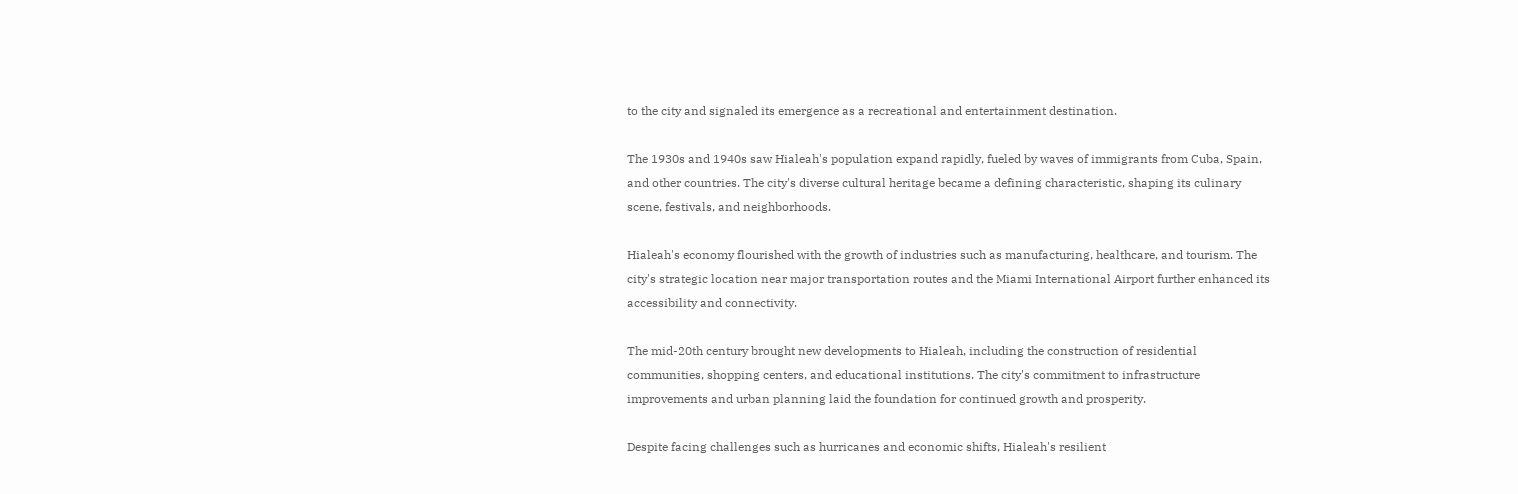to the city and signaled its emergence as a recreational and entertainment destination.

The 1930s and 1940s saw Hialeah's population expand rapidly, fueled by waves of immigrants from Cuba, Spain, and other countries. The city's diverse cultural heritage became a defining characteristic, shaping its culinary scene, festivals, and neighborhoods.

Hialeah's economy flourished with the growth of industries such as manufacturing, healthcare, and tourism. The city's strategic location near major transportation routes and the Miami International Airport further enhanced its accessibility and connectivity.

The mid-20th century brought new developments to Hialeah, including the construction of residential communities, shopping centers, and educational institutions. The city's commitment to infrastructure improvements and urban planning laid the foundation for continued growth and prosperity.

Despite facing challenges such as hurricanes and economic shifts, Hialeah's resilient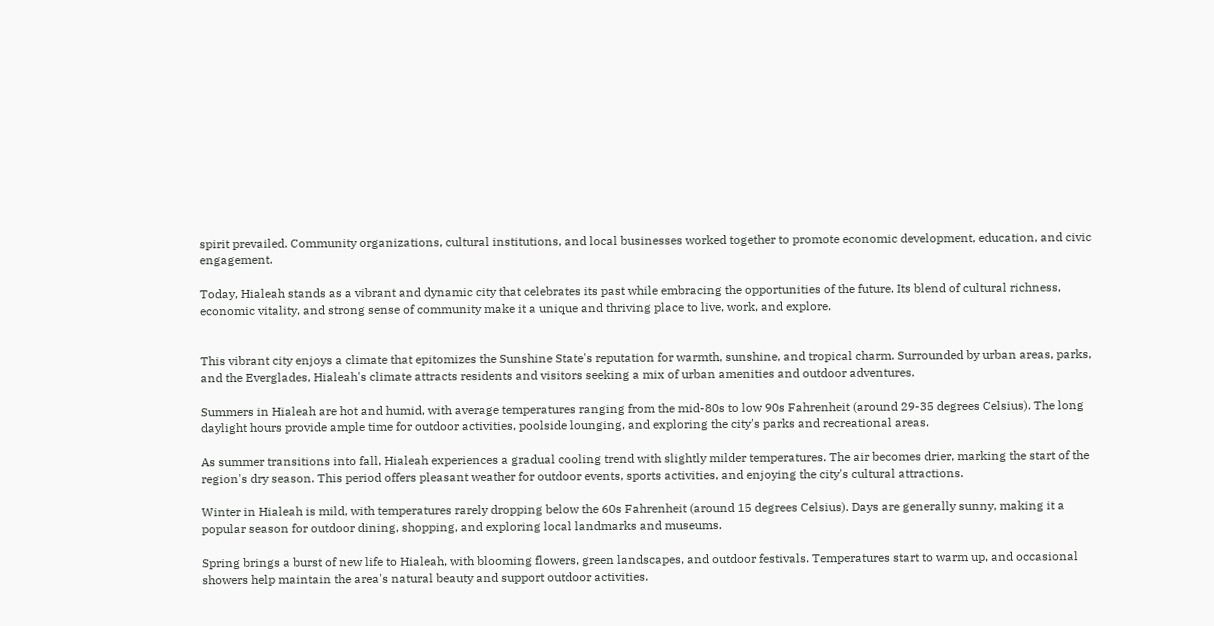spirit prevailed. Community organizations, cultural institutions, and local businesses worked together to promote economic development, education, and civic engagement.

Today, Hialeah stands as a vibrant and dynamic city that celebrates its past while embracing the opportunities of the future. Its blend of cultural richness, economic vitality, and strong sense of community make it a unique and thriving place to live, work, and explore.


This vibrant city enjoys a climate that epitomizes the Sunshine State's reputation for warmth, sunshine, and tropical charm. Surrounded by urban areas, parks, and the Everglades, Hialeah's climate attracts residents and visitors seeking a mix of urban amenities and outdoor adventures.

Summers in Hialeah are hot and humid, with average temperatures ranging from the mid-80s to low 90s Fahrenheit (around 29-35 degrees Celsius). The long daylight hours provide ample time for outdoor activities, poolside lounging, and exploring the city's parks and recreational areas.

As summer transitions into fall, Hialeah experiences a gradual cooling trend with slightly milder temperatures. The air becomes drier, marking the start of the region's dry season. This period offers pleasant weather for outdoor events, sports activities, and enjoying the city's cultural attractions.

Winter in Hialeah is mild, with temperatures rarely dropping below the 60s Fahrenheit (around 15 degrees Celsius). Days are generally sunny, making it a popular season for outdoor dining, shopping, and exploring local landmarks and museums.

Spring brings a burst of new life to Hialeah, with blooming flowers, green landscapes, and outdoor festivals. Temperatures start to warm up, and occasional showers help maintain the area's natural beauty and support outdoor activities.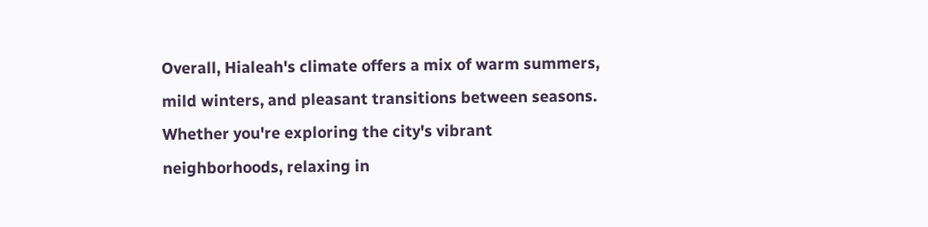Overall, Hialeah's climate offers a mix of warm summers, mild winters, and pleasant transitions between seasons. Whether you're exploring the city's vibrant neighborhoods, relaxing in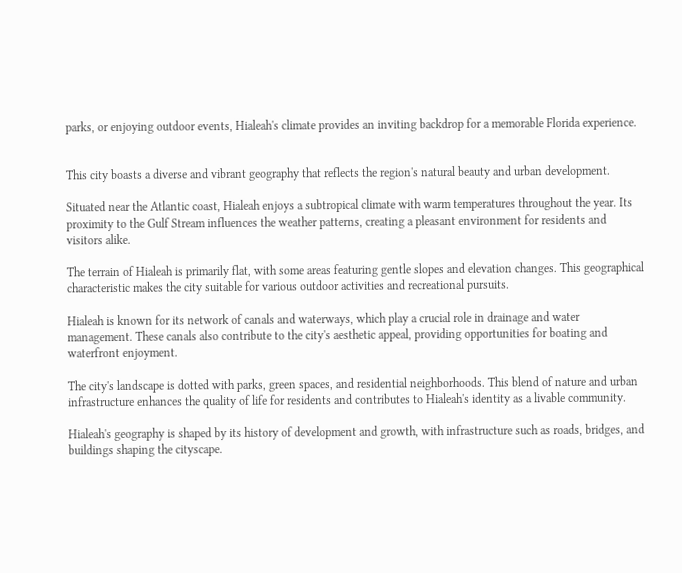parks, or enjoying outdoor events, Hialeah's climate provides an inviting backdrop for a memorable Florida experience.


This city boasts a diverse and vibrant geography that reflects the region's natural beauty and urban development.

Situated near the Atlantic coast, Hialeah enjoys a subtropical climate with warm temperatures throughout the year. Its proximity to the Gulf Stream influences the weather patterns, creating a pleasant environment for residents and visitors alike.

The terrain of Hialeah is primarily flat, with some areas featuring gentle slopes and elevation changes. This geographical characteristic makes the city suitable for various outdoor activities and recreational pursuits.

Hialeah is known for its network of canals and waterways, which play a crucial role in drainage and water management. These canals also contribute to the city's aesthetic appeal, providing opportunities for boating and waterfront enjoyment.

The city's landscape is dotted with parks, green spaces, and residential neighborhoods. This blend of nature and urban infrastructure enhances the quality of life for residents and contributes to Hialeah's identity as a livable community.

Hialeah's geography is shaped by its history of development and growth, with infrastructure such as roads, bridges, and buildings shaping the cityscape.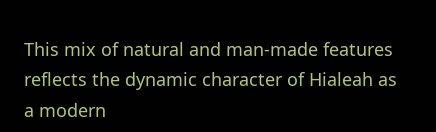This mix of natural and man-made features reflects the dynamic character of Hialeah as a modern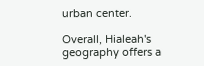urban center.

Overall, Hialeah's geography offers a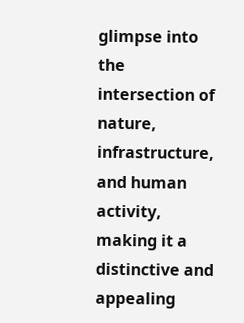glimpse into the intersection of nature, infrastructure, and human activity, making it a distinctive and appealing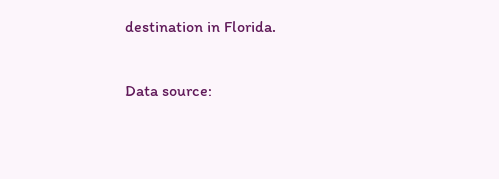destination in Florida.

Data source: